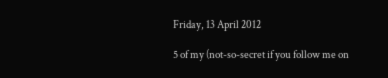Friday, 13 April 2012

5 of my (not-so-secret if you follow me on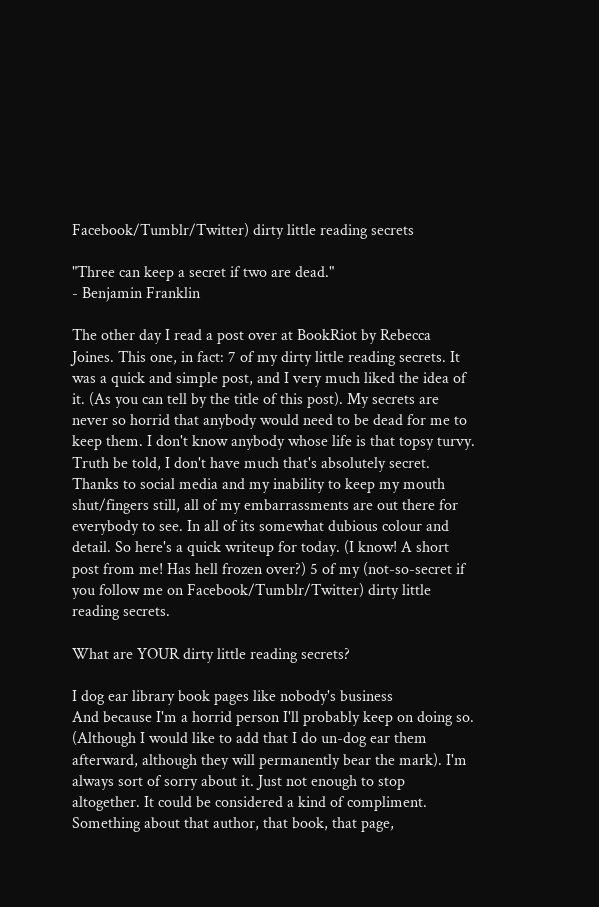Facebook/Tumblr/Twitter) dirty little reading secrets

"Three can keep a secret if two are dead."
- Benjamin Franklin

The other day I read a post over at BookRiot by Rebecca Joines. This one, in fact: 7 of my dirty little reading secrets. It was a quick and simple post, and I very much liked the idea of it. (As you can tell by the title of this post). My secrets are never so horrid that anybody would need to be dead for me to keep them. I don't know anybody whose life is that topsy turvy. Truth be told, I don't have much that's absolutely secret. Thanks to social media and my inability to keep my mouth shut/fingers still, all of my embarrassments are out there for everybody to see. In all of its somewhat dubious colour and detail. So here's a quick writeup for today. (I know! A short post from me! Has hell frozen over?) 5 of my (not-so-secret if you follow me on Facebook/Tumblr/Twitter) dirty little reading secrets.

What are YOUR dirty little reading secrets?

I dog ear library book pages like nobody's business
And because I'm a horrid person I'll probably keep on doing so. (Although I would like to add that I do un-dog ear them afterward, although they will permanently bear the mark). I'm always sort of sorry about it. Just not enough to stop altogether. It could be considered a kind of compliment. Something about that author, that book, that page,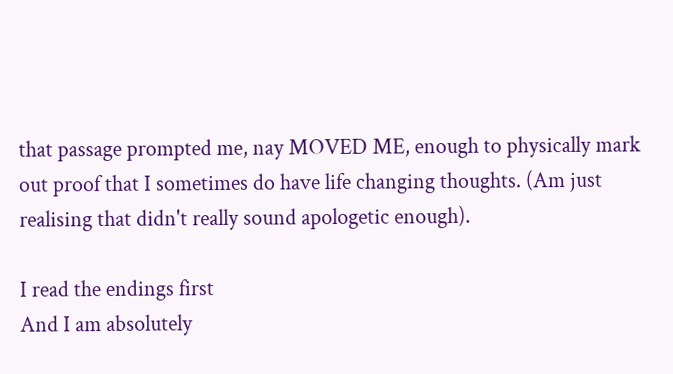that passage prompted me, nay MOVED ME, enough to physically mark out proof that I sometimes do have life changing thoughts. (Am just realising that didn't really sound apologetic enough).

I read the endings first
And I am absolutely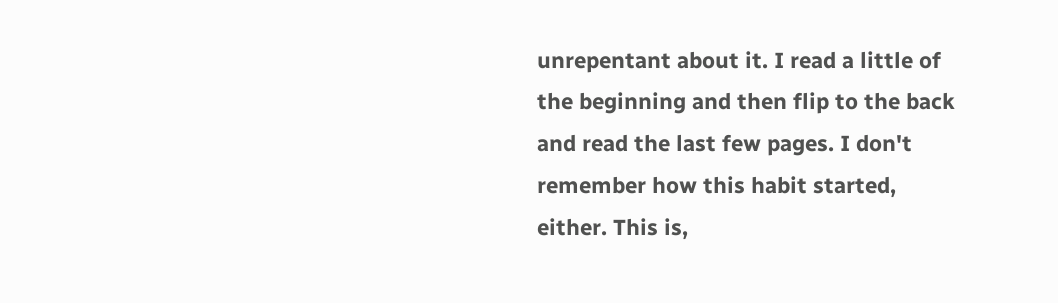unrepentant about it. I read a little of the beginning and then flip to the back and read the last few pages. I don't remember how this habit started, either. This is,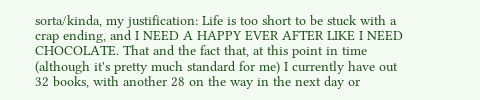sorta/kinda, my justification: Life is too short to be stuck with a crap ending, and I NEED A HAPPY EVER AFTER LIKE I NEED CHOCOLATE. That and the fact that, at this point in time (although it's pretty much standard for me) I currently have out 32 books, with another 28 on the way in the next day or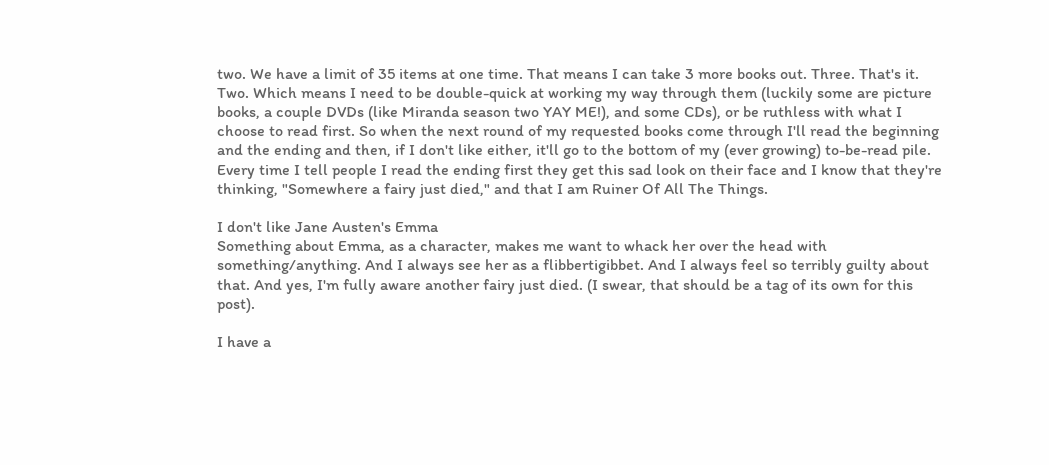two. We have a limit of 35 items at one time. That means I can take 3 more books out. Three. That's it. Two. Which means I need to be double-quick at working my way through them (luckily some are picture books, a couple DVDs (like Miranda season two YAY ME!), and some CDs), or be ruthless with what I choose to read first. So when the next round of my requested books come through I'll read the beginning and the ending and then, if I don't like either, it'll go to the bottom of my (ever growing) to-be-read pile. Every time I tell people I read the ending first they get this sad look on their face and I know that they're thinking, "Somewhere a fairy just died," and that I am Ruiner Of All The Things.

I don't like Jane Austen's Emma
Something about Emma, as a character, makes me want to whack her over the head with something/anything. And I always see her as a flibbertigibbet. And I always feel so terribly guilty about that. And yes, I'm fully aware another fairy just died. (I swear, that should be a tag of its own for this post).

I have a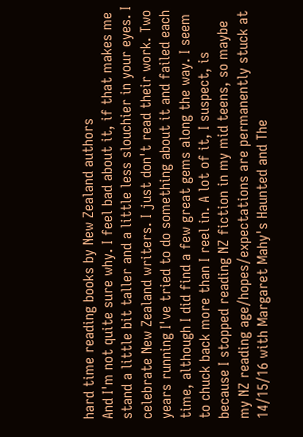hard time reading books by New Zealand authors
And I'm not quite sure why. I feel bad about it, if that makes me stand a little bit taller and a little less slouchier in your eyes. I celebrate New Zealand writers. I just don't read their work. Two years running I've tried to do something about it and failed each time, although I did find a few great gems along the way. I seem to chuck back more than I reel in. A lot of it, I suspect, is because I stopped reading NZ fiction in my mid teens, so maybe my NZ reading age/hopes/expectations are permanently stuck at 14/15/16 with Margaret Mahy's Haunted and The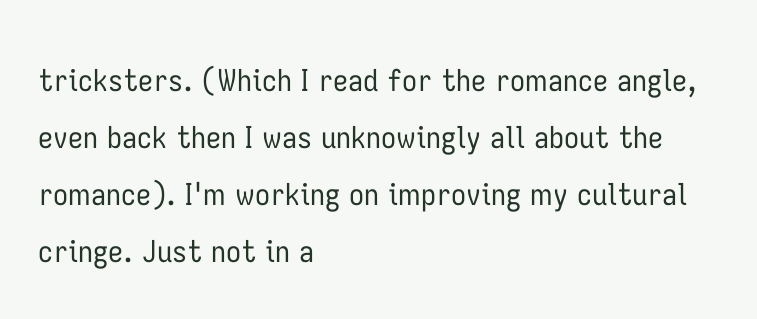tricksters. (Which I read for the romance angle, even back then I was unknowingly all about the romance). I'm working on improving my cultural cringe. Just not in a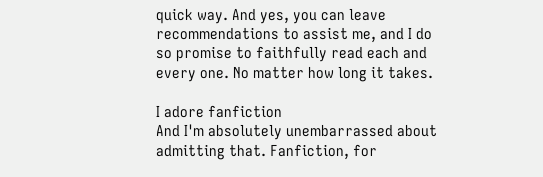quick way. And yes, you can leave recommendations to assist me, and I do so promise to faithfully read each and every one. No matter how long it takes.

I adore fanfiction
And I'm absolutely unembarrassed about admitting that. Fanfiction, for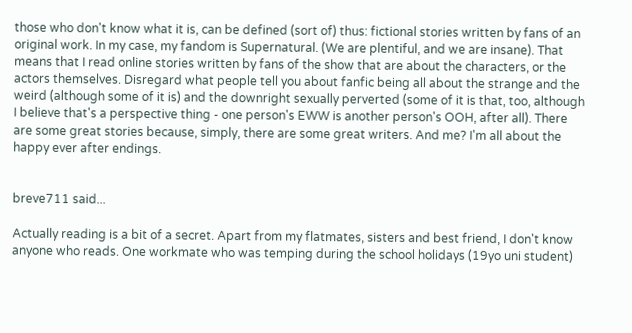those who don't know what it is, can be defined (sort of) thus: fictional stories written by fans of an original work. In my case, my fandom is Supernatural. (We are plentiful, and we are insane). That means that I read online stories written by fans of the show that are about the characters, or the actors themselves. Disregard what people tell you about fanfic being all about the strange and the weird (although some of it is) and the downright sexually perverted (some of it is that, too, although I believe that's a perspective thing - one person's EWW is another person's OOH, after all). There are some great stories because, simply, there are some great writers. And me? I'm all about the happy ever after endings.


breve711 said...

Actually reading is a bit of a secret. Apart from my flatmates, sisters and best friend, I don't know anyone who reads. One workmate who was temping during the school holidays (19yo uni student)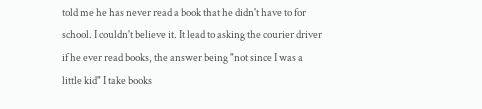told me he has never read a book that he didn't have to for school. I couldn't believe it. It lead to asking the courier driver if he ever read books, the answer being "not since I was a little kid" I take books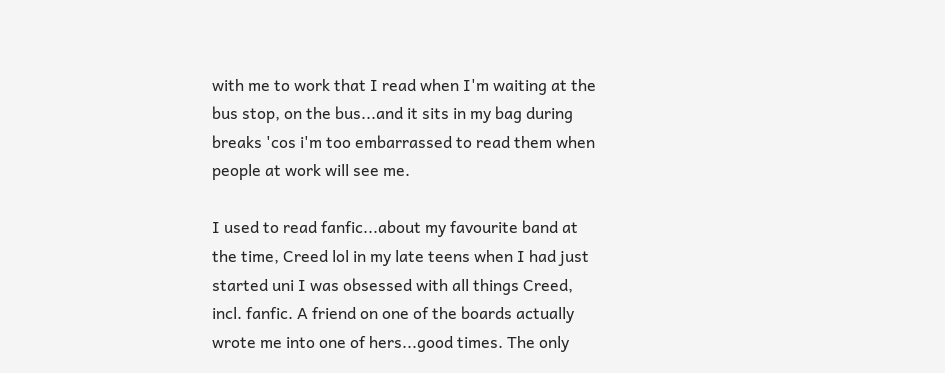with me to work that I read when I'm waiting at the bus stop, on the bus...and it sits in my bag during breaks 'cos i'm too embarrassed to read them when people at work will see me.

I used to read fanfic...about my favourite band at the time, Creed lol in my late teens when I had just started uni I was obsessed with all things Creed, incl. fanfic. A friend on one of the boards actually wrote me into one of hers...good times. The only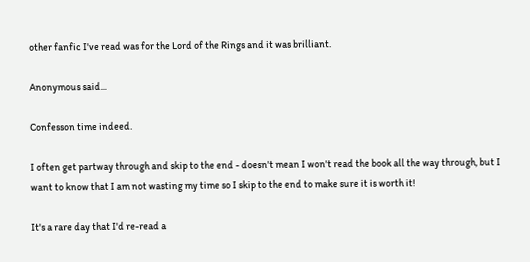other fanfic I've read was for the Lord of the Rings and it was brilliant.

Anonymous said...

Confesson time indeed.

I often get partway through and skip to the end - doesn't mean I won't read the book all the way through, but I want to know that I am not wasting my time so I skip to the end to make sure it is worth it!

It's a rare day that I'd re-read a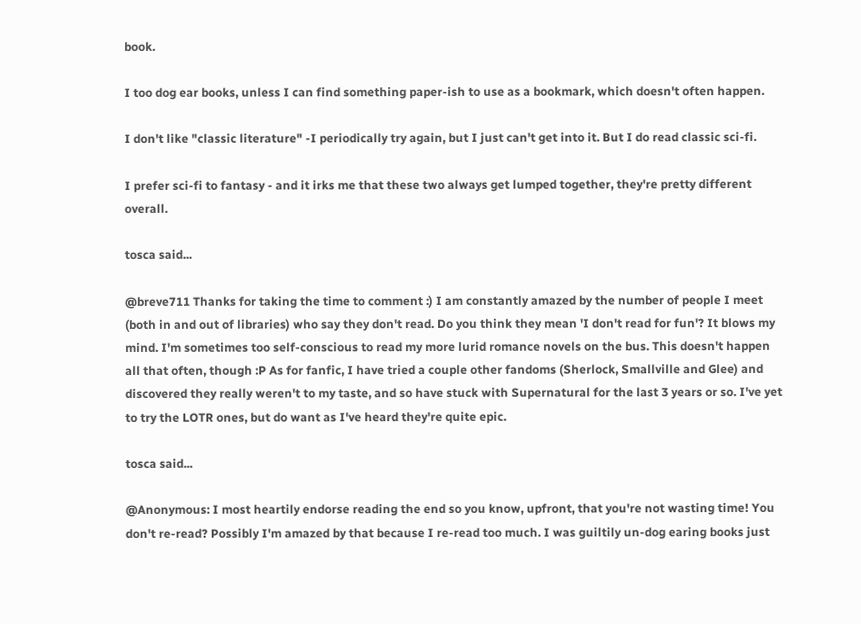book.

I too dog ear books, unless I can find something paper-ish to use as a bookmark, which doesn't often happen.

I don't like "classic literature" -I periodically try again, but I just can't get into it. But I do read classic sci-fi.

I prefer sci-fi to fantasy - and it irks me that these two always get lumped together, they're pretty different overall.

tosca said...

@breve711 Thanks for taking the time to comment :) I am constantly amazed by the number of people I meet (both in and out of libraries) who say they don't read. Do you think they mean 'I don't read for fun'? It blows my mind. I'm sometimes too self-conscious to read my more lurid romance novels on the bus. This doesn't happen all that often, though :P As for fanfic, I have tried a couple other fandoms (Sherlock, Smallville and Glee) and discovered they really weren't to my taste, and so have stuck with Supernatural for the last 3 years or so. I've yet to try the LOTR ones, but do want as I've heard they're quite epic.

tosca said...

@Anonymous: I most heartily endorse reading the end so you know, upfront, that you're not wasting time! You don't re-read? Possibly I'm amazed by that because I re-read too much. I was guiltily un-dog earing books just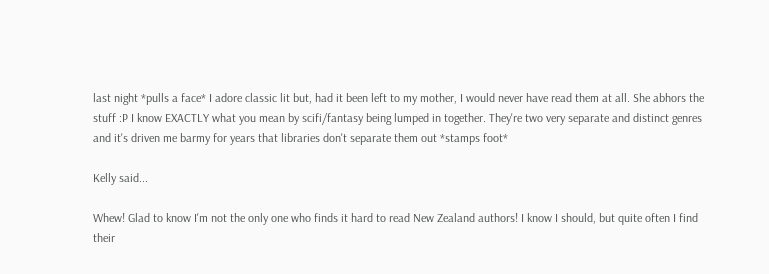last night *pulls a face* I adore classic lit but, had it been left to my mother, I would never have read them at all. She abhors the stuff :P I know EXACTLY what you mean by scifi/fantasy being lumped in together. They're two very separate and distinct genres and it's driven me barmy for years that libraries don't separate them out *stamps foot*

Kelly said...

Whew! Glad to know I'm not the only one who finds it hard to read New Zealand authors! I know I should, but quite often I find their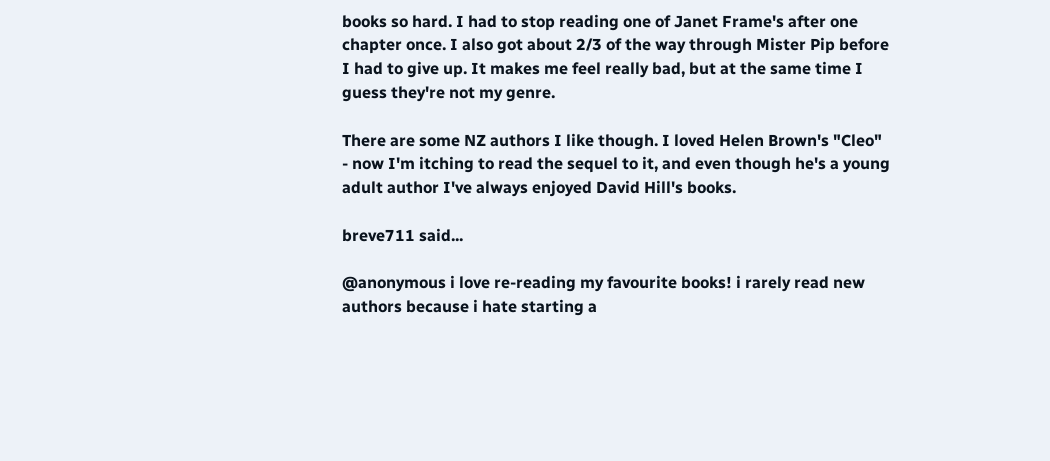books so hard. I had to stop reading one of Janet Frame's after one chapter once. I also got about 2/3 of the way through Mister Pip before I had to give up. It makes me feel really bad, but at the same time I guess they're not my genre.

There are some NZ authors I like though. I loved Helen Brown's "Cleo" - now I'm itching to read the sequel to it, and even though he's a young adult author I've always enjoyed David Hill's books.

breve711 said...

@anonymous i love re-reading my favourite books! i rarely read new authors because i hate starting a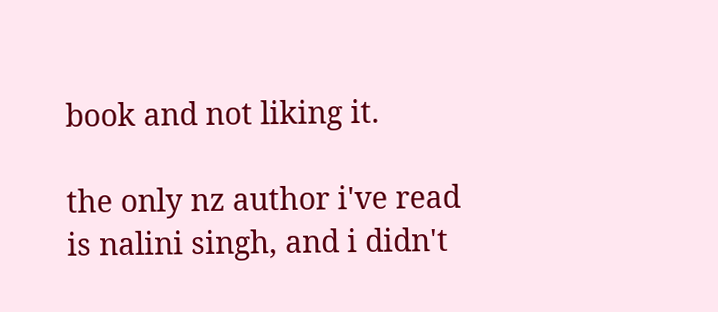book and not liking it.

the only nz author i've read is nalini singh, and i didn't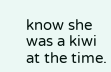know she was a kiwi at the time.